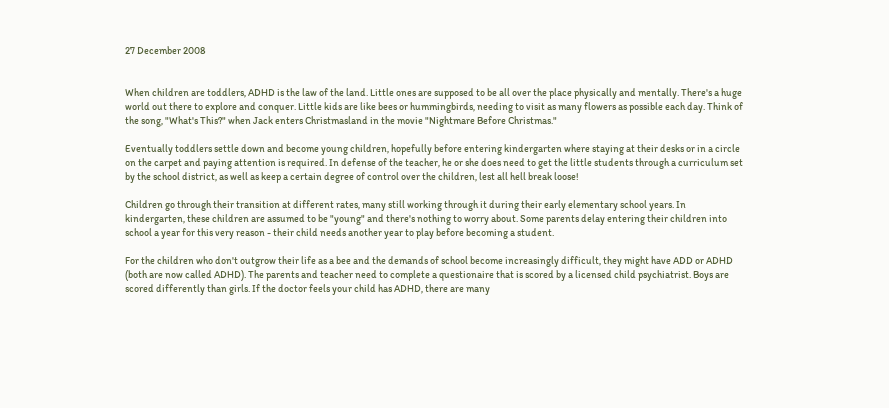27 December 2008


When children are toddlers, ADHD is the law of the land. Little ones are supposed to be all over the place physically and mentally. There's a huge world out there to explore and conquer. Little kids are like bees or hummingbirds, needing to visit as many flowers as possible each day. Think of the song, "What's This?" when Jack enters Christmasland in the movie "Nightmare Before Christmas."

Eventually toddlers settle down and become young children, hopefully before entering kindergarten where staying at their desks or in a circle on the carpet and paying attention is required. In defense of the teacher, he or she does need to get the little students through a curriculum set by the school district, as well as keep a certain degree of control over the children, lest all hell break loose!

Children go through their transition at different rates, many still working through it during their early elementary school years. In kindergarten, these children are assumed to be "young" and there's nothing to worry about. Some parents delay entering their children into school a year for this very reason - their child needs another year to play before becoming a student.

For the children who don't outgrow their life as a bee and the demands of school become increasingly difficult, they might have ADD or ADHD (both are now called ADHD). The parents and teacher need to complete a questionaire that is scored by a licensed child psychiatrist. Boys are scored differently than girls. If the doctor feels your child has ADHD, there are many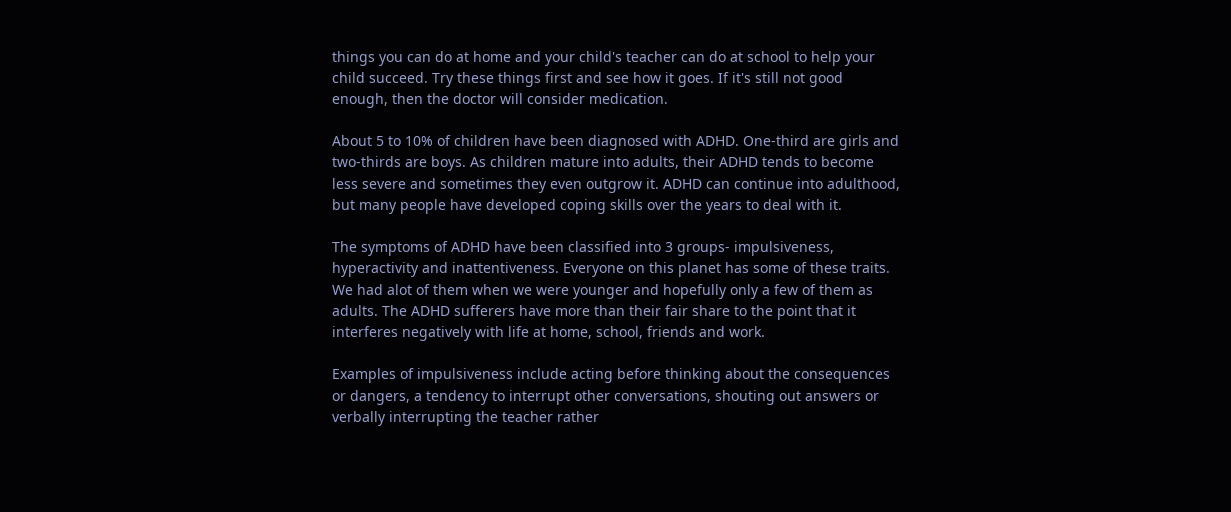things you can do at home and your child's teacher can do at school to help your child succeed. Try these things first and see how it goes. If it's still not good enough, then the doctor will consider medication.

About 5 to 10% of children have been diagnosed with ADHD. One-third are girls and two-thirds are boys. As children mature into adults, their ADHD tends to become less severe and sometimes they even outgrow it. ADHD can continue into adulthood, but many people have developed coping skills over the years to deal with it.

The symptoms of ADHD have been classified into 3 groups- impulsiveness, hyperactivity and inattentiveness. Everyone on this planet has some of these traits. We had alot of them when we were younger and hopefully only a few of them as adults. The ADHD sufferers have more than their fair share to the point that it interferes negatively with life at home, school, friends and work.

Examples of impulsiveness include acting before thinking about the consequences or dangers, a tendency to interrupt other conversations, shouting out answers or verbally interrupting the teacher rather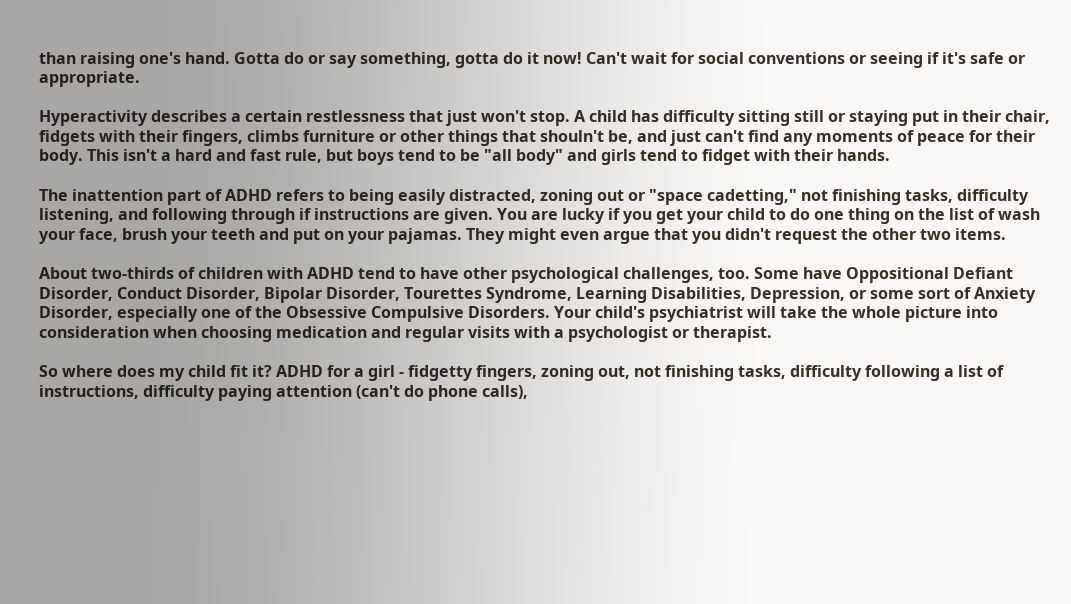than raising one's hand. Gotta do or say something, gotta do it now! Can't wait for social conventions or seeing if it's safe or appropriate.

Hyperactivity describes a certain restlessness that just won't stop. A child has difficulty sitting still or staying put in their chair, fidgets with their fingers, climbs furniture or other things that shouln't be, and just can't find any moments of peace for their body. This isn't a hard and fast rule, but boys tend to be "all body" and girls tend to fidget with their hands.

The inattention part of ADHD refers to being easily distracted, zoning out or "space cadetting," not finishing tasks, difficulty listening, and following through if instructions are given. You are lucky if you get your child to do one thing on the list of wash your face, brush your teeth and put on your pajamas. They might even argue that you didn't request the other two items.

About two-thirds of children with ADHD tend to have other psychological challenges, too. Some have Oppositional Defiant Disorder, Conduct Disorder, Bipolar Disorder, Tourettes Syndrome, Learning Disabilities, Depression, or some sort of Anxiety Disorder, especially one of the Obsessive Compulsive Disorders. Your child's psychiatrist will take the whole picture into consideration when choosing medication and regular visits with a psychologist or therapist.

So where does my child fit it? ADHD for a girl - fidgetty fingers, zoning out, not finishing tasks, difficulty following a list of instructions, difficulty paying attention (can't do phone calls),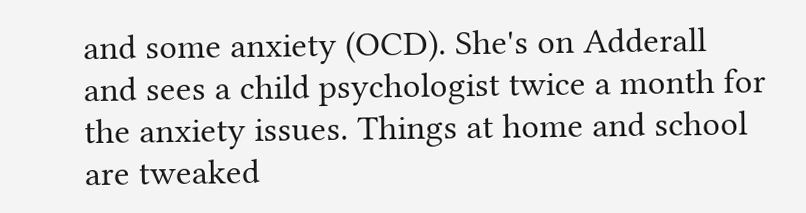and some anxiety (OCD). She's on Adderall and sees a child psychologist twice a month for the anxiety issues. Things at home and school are tweaked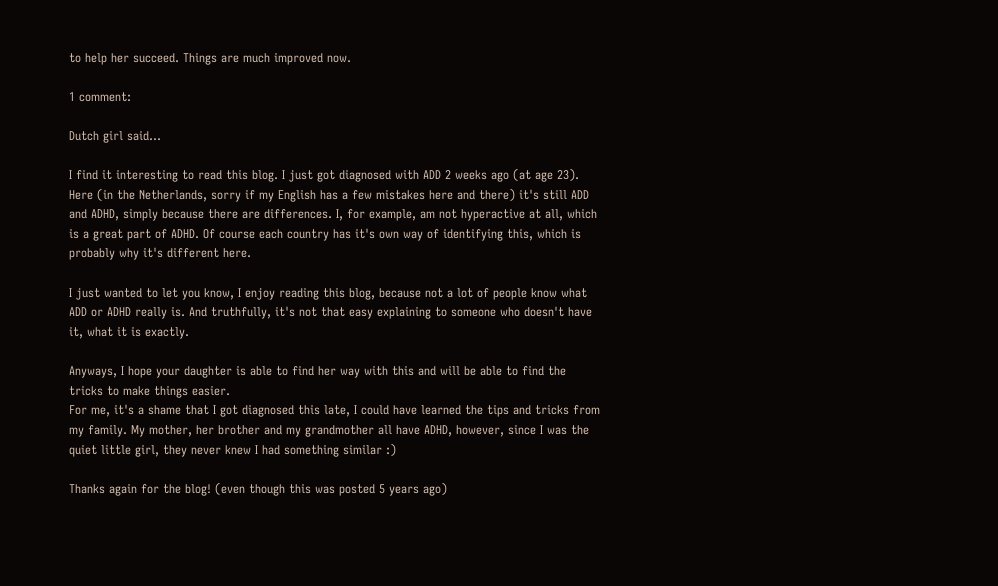to help her succeed. Things are much improved now.

1 comment:

Dutch girl said...

I find it interesting to read this blog. I just got diagnosed with ADD 2 weeks ago (at age 23). Here (in the Netherlands, sorry if my English has a few mistakes here and there) it's still ADD and ADHD, simply because there are differences. I, for example, am not hyperactive at all, which is a great part of ADHD. Of course each country has it's own way of identifying this, which is probably why it's different here.

I just wanted to let you know, I enjoy reading this blog, because not a lot of people know what ADD or ADHD really is. And truthfully, it's not that easy explaining to someone who doesn't have it, what it is exactly.

Anyways, I hope your daughter is able to find her way with this and will be able to find the tricks to make things easier.
For me, it's a shame that I got diagnosed this late, I could have learned the tips and tricks from my family. My mother, her brother and my grandmother all have ADHD, however, since I was the quiet little girl, they never knew I had something similar :)

Thanks again for the blog! (even though this was posted 5 years ago)